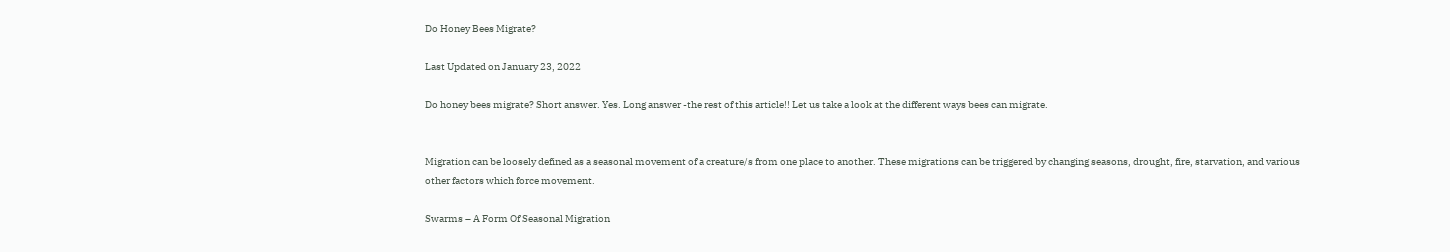Do Honey Bees Migrate?

Last Updated on January 23, 2022

Do honey bees migrate? Short answer. Yes. Long answer -the rest of this article!! Let us take a look at the different ways bees can migrate.


Migration can be loosely defined as a seasonal movement of a creature/s from one place to another. These migrations can be triggered by changing seasons, drought, fire, starvation, and various other factors which force movement.

Swarms – A Form Of Seasonal Migration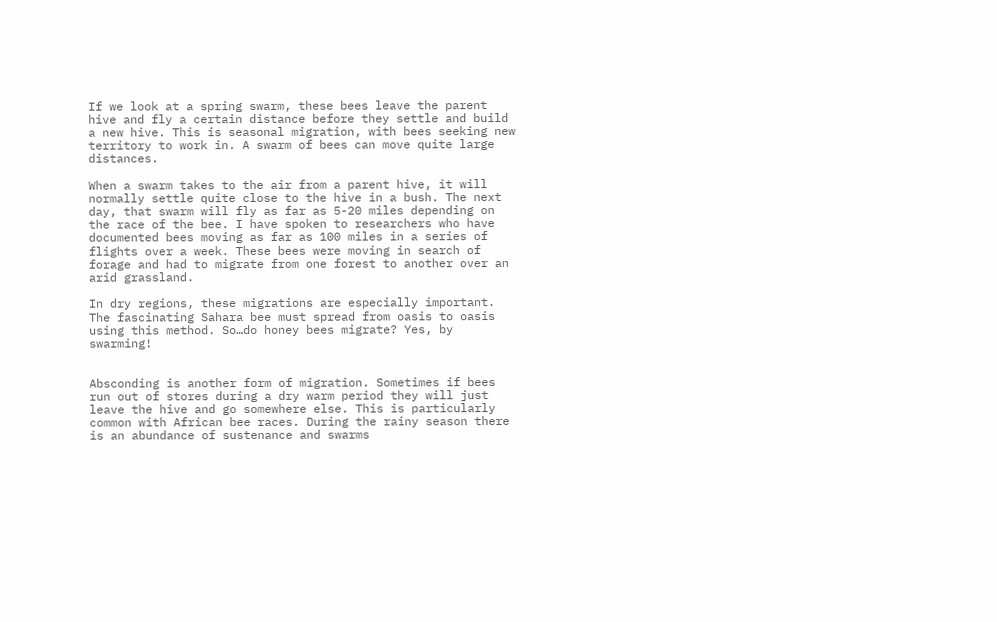If we look at a spring swarm, these bees leave the parent hive and fly a certain distance before they settle and build a new hive. This is seasonal migration, with bees seeking new territory to work in. A swarm of bees can move quite large distances.

When a swarm takes to the air from a parent hive, it will normally settle quite close to the hive in a bush. The next day, that swarm will fly as far as 5-20 miles depending on the race of the bee. I have spoken to researchers who have documented bees moving as far as 100 miles in a series of flights over a week. These bees were moving in search of forage and had to migrate from one forest to another over an arid grassland.

In dry regions, these migrations are especially important. The fascinating Sahara bee must spread from oasis to oasis using this method. So…do honey bees migrate? Yes, by swarming!


Absconding is another form of migration. Sometimes if bees run out of stores during a dry warm period they will just leave the hive and go somewhere else. This is particularly common with African bee races. During the rainy season there is an abundance of sustenance and swarms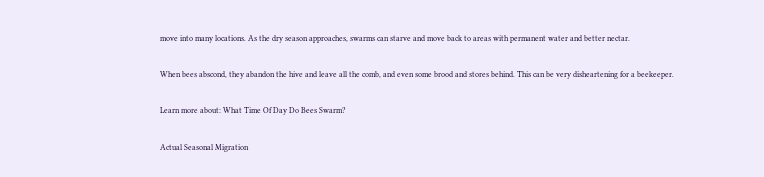move into many locations. As the dry season approaches, swarms can starve and move back to areas with permanent water and better nectar.

When bees abscond, they abandon the hive and leave all the comb, and even some brood and stores behind. This can be very disheartening for a beekeeper.

Learn more about: What Time Of Day Do Bees Swarm?

Actual Seasonal Migration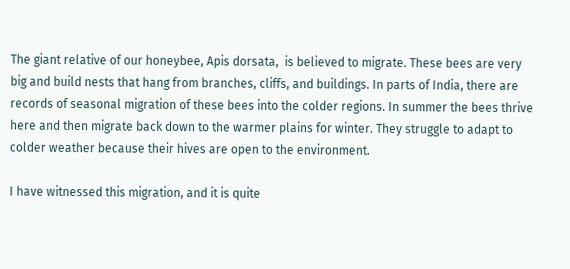The giant relative of our honeybee, Apis dorsata,  is believed to migrate. These bees are very big and build nests that hang from branches, cliffs, and buildings. In parts of India, there are records of seasonal migration of these bees into the colder regions. In summer the bees thrive here and then migrate back down to the warmer plains for winter. They struggle to adapt to colder weather because their hives are open to the environment.

I have witnessed this migration, and it is quite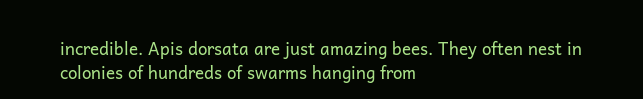incredible. Apis dorsata are just amazing bees. They often nest in colonies of hundreds of swarms hanging from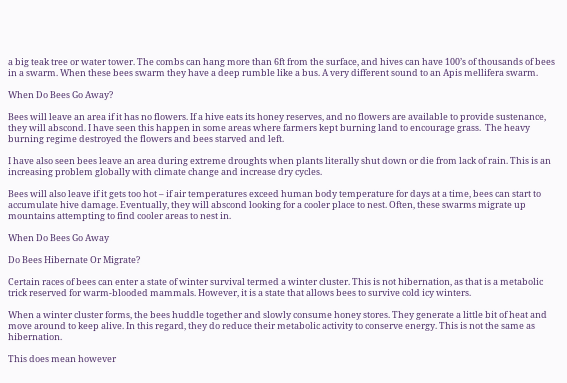a big teak tree or water tower. The combs can hang more than 6ft from the surface, and hives can have 100’s of thousands of bees in a swarm. When these bees swarm they have a deep rumble like a bus. A very different sound to an Apis mellifera swarm.

When Do Bees Go Away?

Bees will leave an area if it has no flowers. If a hive eats its honey reserves, and no flowers are available to provide sustenance, they will abscond. I have seen this happen in some areas where farmers kept burning land to encourage grass.  The heavy burning regime destroyed the flowers and bees starved and left.

I have also seen bees leave an area during extreme droughts when plants literally shut down or die from lack of rain. This is an increasing problem globally with climate change and increase dry cycles.

Bees will also leave if it gets too hot – if air temperatures exceed human body temperature for days at a time, bees can start to accumulate hive damage. Eventually, they will abscond looking for a cooler place to nest. Often, these swarms migrate up mountains attempting to find cooler areas to nest in.

When Do Bees Go Away

Do Bees Hibernate Or Migrate?

Certain races of bees can enter a state of winter survival termed a winter cluster. This is not hibernation, as that is a metabolic trick reserved for warm-blooded mammals. However, it is a state that allows bees to survive cold icy winters.

When a winter cluster forms, the bees huddle together and slowly consume honey stores. They generate a little bit of heat and move around to keep alive. In this regard, they do reduce their metabolic activity to conserve energy. This is not the same as hibernation.

This does mean however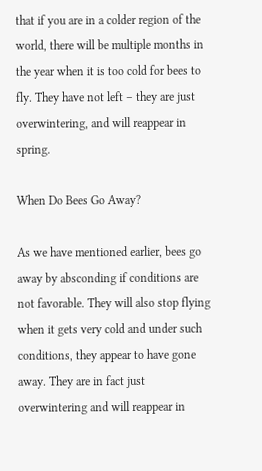that if you are in a colder region of the world, there will be multiple months in the year when it is too cold for bees to fly. They have not left – they are just overwintering, and will reappear in spring.

When Do Bees Go Away?

As we have mentioned earlier, bees go away by absconding if conditions are not favorable. They will also stop flying when it gets very cold and under such conditions, they appear to have gone away. They are in fact just overwintering and will reappear in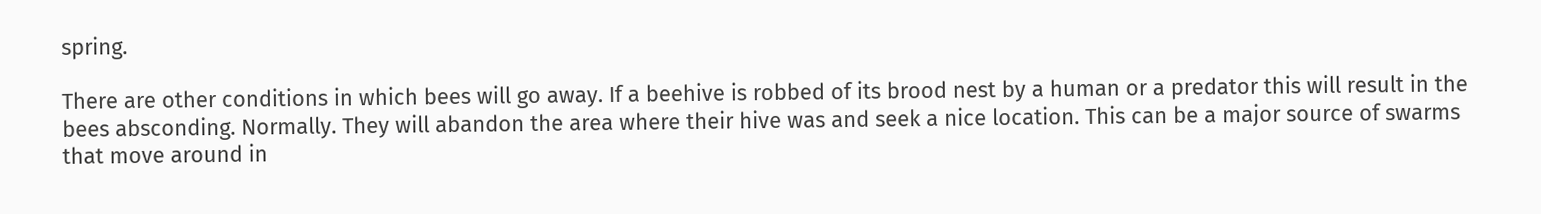spring.

There are other conditions in which bees will go away. If a beehive is robbed of its brood nest by a human or a predator this will result in the bees absconding. Normally. They will abandon the area where their hive was and seek a nice location. This can be a major source of swarms that move around in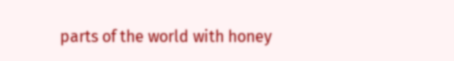parts of the world with honey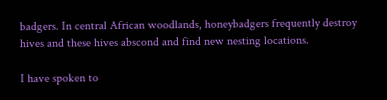badgers. In central African woodlands, honeybadgers frequently destroy hives and these hives abscond and find new nesting locations.

I have spoken to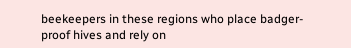beekeepers in these regions who place badger-proof hives and rely on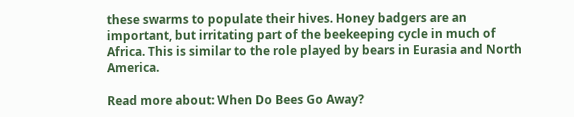these swarms to populate their hives. Honey badgers are an important, but irritating part of the beekeeping cycle in much of Africa. This is similar to the role played by bears in Eurasia and North America.

Read more about: When Do Bees Go Away?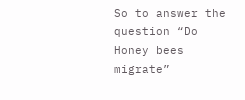So to answer the question “Do Honey bees migrate”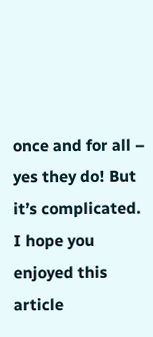once and for all – yes they do! But it’s complicated. I hope you enjoyed this article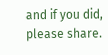and if you did, please share.